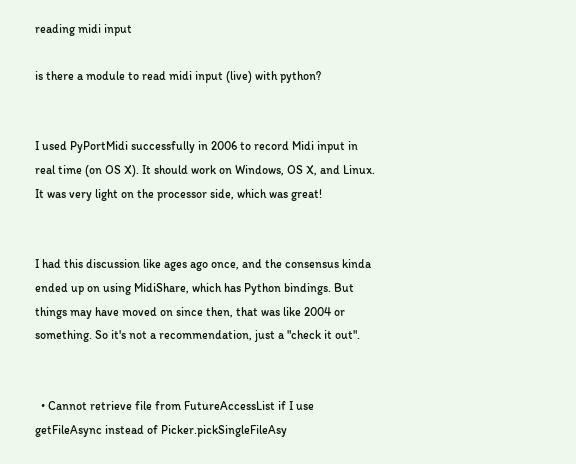reading midi input

is there a module to read midi input (live) with python?


I used PyPortMidi successfully in 2006 to record Midi input in real time (on OS X). It should work on Windows, OS X, and Linux. It was very light on the processor side, which was great!


I had this discussion like ages ago once, and the consensus kinda ended up on using MidiShare, which has Python bindings. But things may have moved on since then, that was like 2004 or something. So it's not a recommendation, just a "check it out".


  • Cannot retrieve file from FutureAccessList if I use getFileAsync instead of Picker.pickSingleFileAsy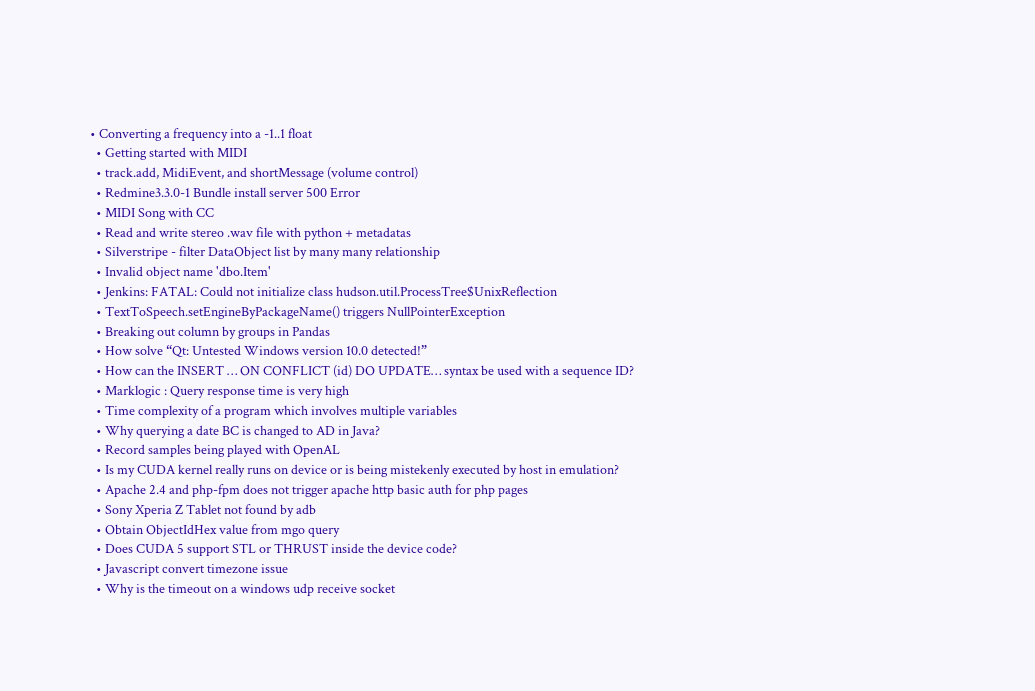• Converting a frequency into a -1..1 float
  • Getting started with MIDI
  • track.add, MidiEvent, and shortMessage (volume control)
  • Redmine3.3.0-1 Bundle install server 500 Error
  • MIDI Song with CC
  • Read and write stereo .wav file with python + metadatas
  • Silverstripe - filter DataObject list by many many relationship
  • Invalid object name 'dbo.Item'
  • Jenkins: FATAL: Could not initialize class hudson.util.ProcessTree$UnixReflection
  • TextToSpeech.setEngineByPackageName() triggers NullPointerException
  • Breaking out column by groups in Pandas
  • How solve “Qt: Untested Windows version 10.0 detected!”
  • How can the INSERT … ON CONFLICT (id) DO UPDATE… syntax be used with a sequence ID?
  • Marklogic : Query response time is very high
  • Time complexity of a program which involves multiple variables
  • Why querying a date BC is changed to AD in Java?
  • Record samples being played with OpenAL
  • Is my CUDA kernel really runs on device or is being mistekenly executed by host in emulation?
  • Apache 2.4 and php-fpm does not trigger apache http basic auth for php pages
  • Sony Xperia Z Tablet not found by adb
  • Obtain ObjectIdHex value from mgo query
  • Does CUDA 5 support STL or THRUST inside the device code?
  • Javascript convert timezone issue
  • Why is the timeout on a windows udp receive socket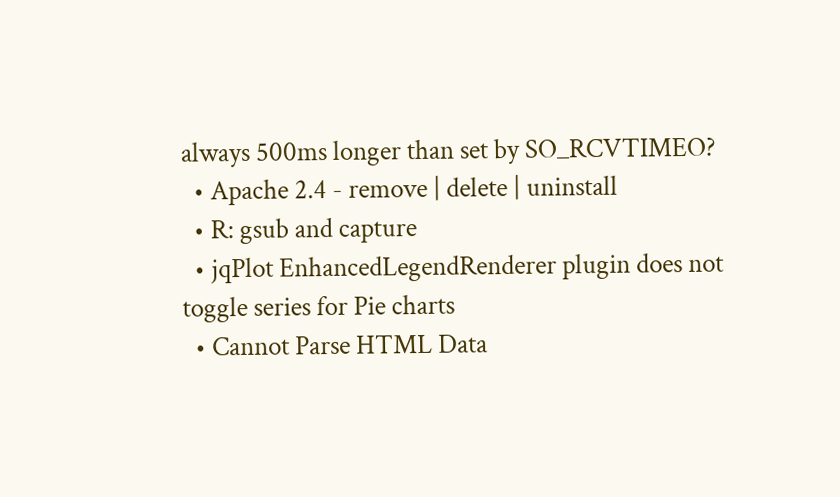always 500ms longer than set by SO_RCVTIMEO?
  • Apache 2.4 - remove | delete | uninstall
  • R: gsub and capture
  • jqPlot EnhancedLegendRenderer plugin does not toggle series for Pie charts
  • Cannot Parse HTML Data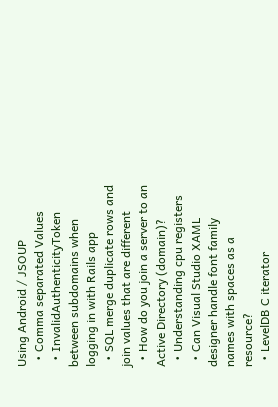Using Android / JSOUP
  • Comma separated Values
  • InvalidAuthenticityToken between subdomains when logging in with Rails app
  • SQL merge duplicate rows and join values that are different
  • How do you join a server to an Active Directory (domain)?
  • Understanding cpu registers
  • Can Visual Studio XAML designer handle font family names with spaces as a resource?
  • LevelDB C iterator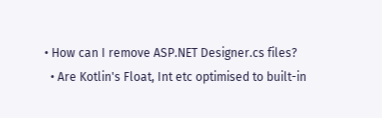• How can I remove ASP.NET Designer.cs files?
  • Are Kotlin's Float, Int etc optimised to built-in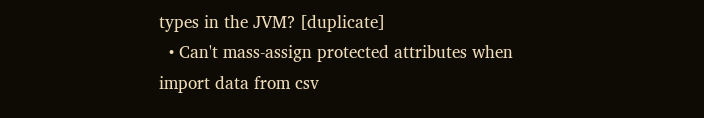types in the JVM? [duplicate]
  • Can't mass-assign protected attributes when import data from csv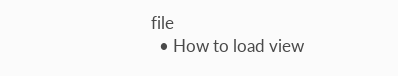file
  • How to load view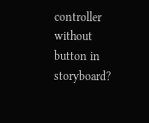controller without button in storyboard?